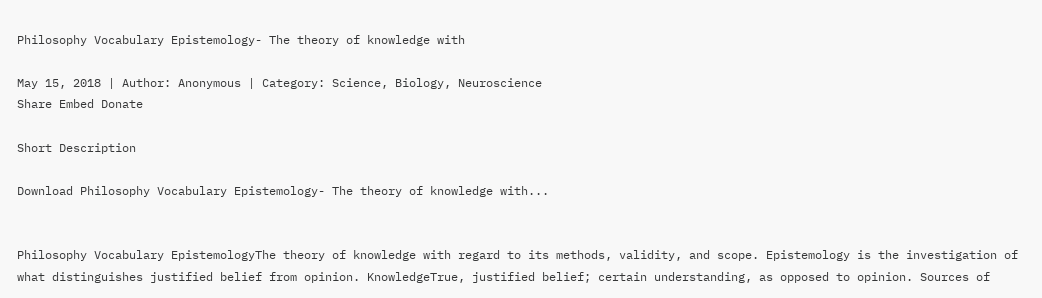Philosophy Vocabulary Epistemology- The theory of knowledge with

May 15, 2018 | Author: Anonymous | Category: Science, Biology, Neuroscience
Share Embed Donate

Short Description

Download Philosophy Vocabulary Epistemology- The theory of knowledge with...


Philosophy Vocabulary EpistemologyThe theory of knowledge with regard to its methods, validity, and scope. Epistemology is the investigation of what distinguishes justified belief from opinion. KnowledgeTrue, justified belief; certain understanding, as opposed to opinion. Sources of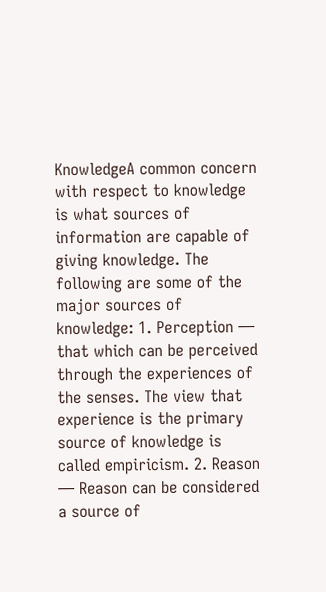KnowledgeA common concern with respect to knowledge is what sources of information are capable of giving knowledge. The following are some of the major sources of knowledge: 1. Perception — that which can be perceived through the experiences of the senses. The view that experience is the primary source of knowledge is called empiricism. 2. Reason — Reason can be considered a source of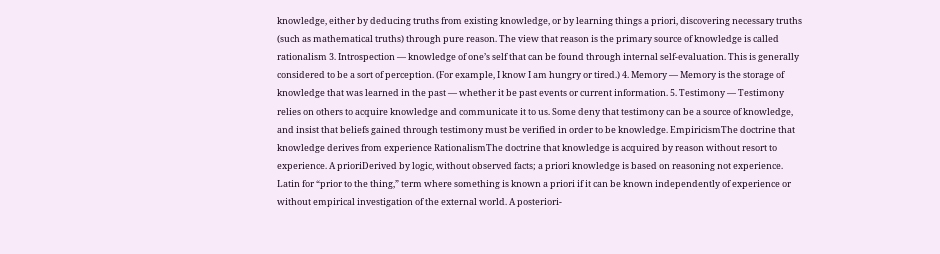knowledge, either by deducing truths from existing knowledge, or by learning things a priori, discovering necessary truths (such as mathematical truths) through pure reason. The view that reason is the primary source of knowledge is called rationalism 3. Introspection — knowledge of one’s self that can be found through internal self-evaluation. This is generally considered to be a sort of perception. (For example, I know I am hungry or tired.) 4. Memory — Memory is the storage of knowledge that was learned in the past — whether it be past events or current information. 5. Testimony — Testimony relies on others to acquire knowledge and communicate it to us. Some deny that testimony can be a source of knowledge, and insist that beliefs gained through testimony must be verified in order to be knowledge. EmpiricismThe doctrine that knowledge derives from experience RationalismThe doctrine that knowledge is acquired by reason without resort to experience. A prioriDerived by logic, without observed facts; a priori knowledge is based on reasoning not experience. Latin for “prior to the thing,” term where something is known a priori if it can be known independently of experience or without empirical investigation of the external world. A posteriori-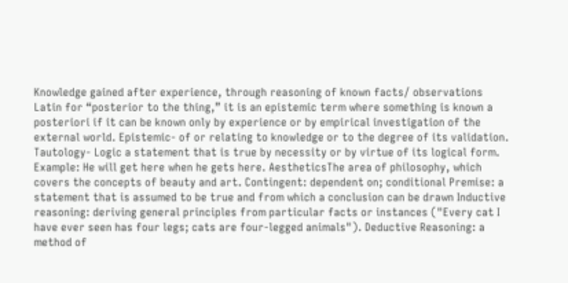Knowledge gained after experience, through reasoning of known facts/ observations Latin for “posterior to the thing,” it is an epistemic term where something is known a posteriori if it can be known only by experience or by empirical investigation of the external world. Epistemic- of or relating to knowledge or to the degree of its validation. Tautology- Logic a statement that is true by necessity or by virtue of its logical form. Example: He will get here when he gets here. AestheticsThe area of philosophy, which covers the concepts of beauty and art. Contingent: dependent on; conditional Premise: a statement that is assumed to be true and from which a conclusion can be drawn Inductive reasoning: deriving general principles from particular facts or instances ("Every cat I have ever seen has four legs; cats are four-legged animals"). Deductive Reasoning: a method of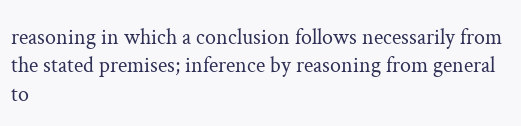reasoning in which a conclusion follows necessarily from the stated premises; inference by reasoning from general to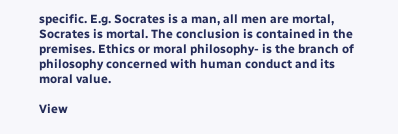specific. E.g. Socrates is a man, all men are mortal, Socrates is mortal. The conclusion is contained in the premises. Ethics or moral philosophy- is the branch of philosophy concerned with human conduct and its moral value.

View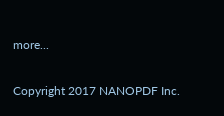more...


Copyright 2017 NANOPDF Inc.